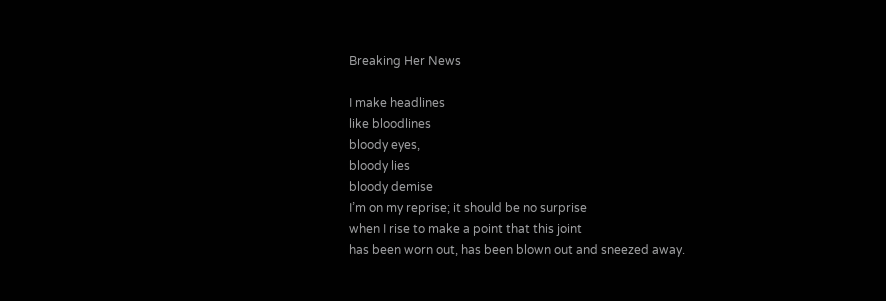Breaking Her News

I make headlines
like bloodlines
bloody eyes,
bloody lies
bloody demise
I’m on my reprise; it should be no surprise
when I rise to make a point that this joint
has been worn out, has been blown out and sneezed away.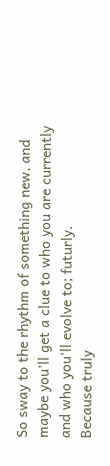So sway to the rhythm of something new, and maybe you’ll get a clue to who you are currently and who you’ll evolve to; futurly.
Because truly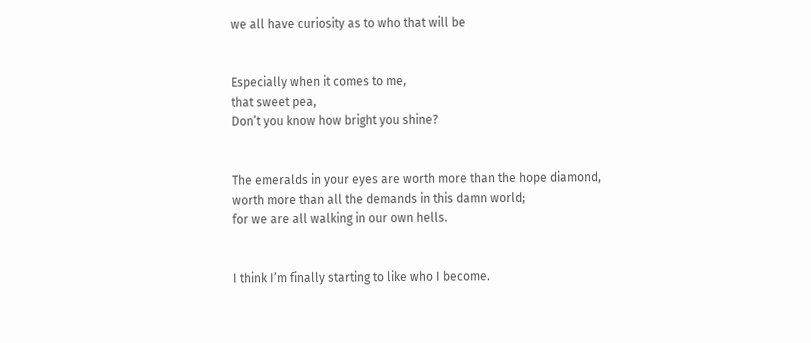we all have curiosity as to who that will be


Especially when it comes to me,
that sweet pea,
Don’t you know how bright you shine?


The emeralds in your eyes are worth more than the hope diamond,
worth more than all the demands in this damn world;
for we are all walking in our own hells.


I think I’m finally starting to like who I become.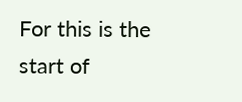For this is the start of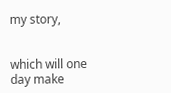my story,


which will one day make